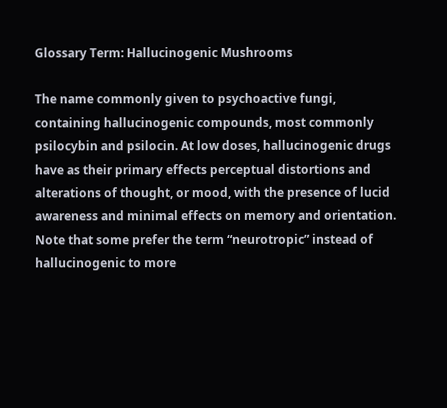Glossary Term: Hallucinogenic Mushrooms

The name commonly given to psychoactive fungi, containing hallucinogenic compounds, most commonly psilocybin and psilocin. At low doses, hallucinogenic drugs have as their primary effects perceptual distortions and alterations of thought, or mood, with the presence of lucid awareness and minimal effects on memory and orientation. Note that some prefer the term “neurotropic” instead of hallucinogenic to more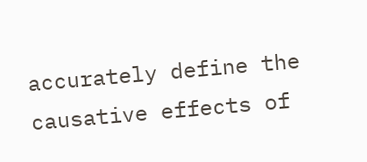accurately define the causative effects of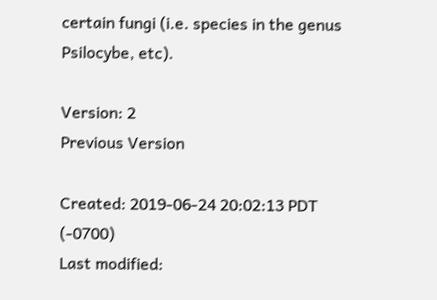certain fungi (i.e. species in the genus Psilocybe, etc).

Version: 2
Previous Version

Created: 2019-06-24 20:02:13 PDT (-0700)
Last modified: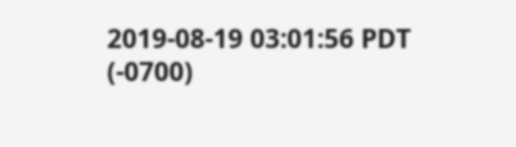2019-08-19 03:01:56 PDT (-0700)